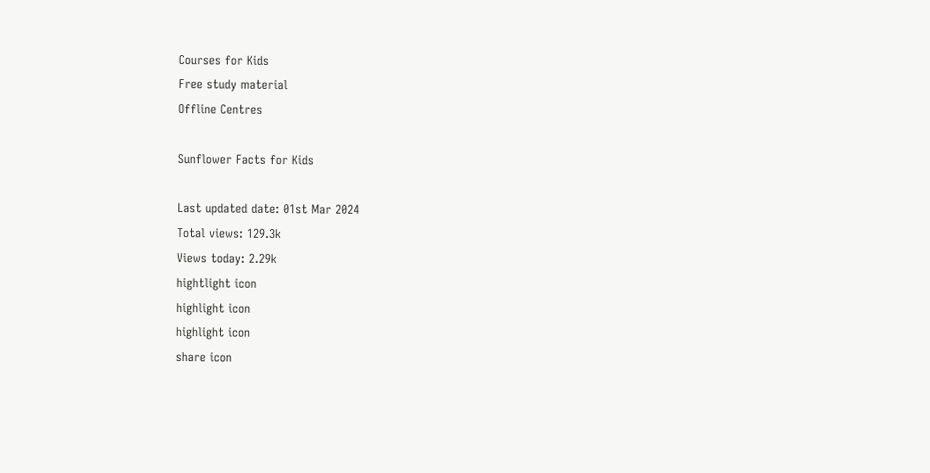Courses for Kids
Free study material
Offline Centres

Sunflower Facts for Kids

Last updated date: 01st Mar 2024
Total views: 129.3k
Views today: 2.29k
hightlight icon
highlight icon
highlight icon
share icon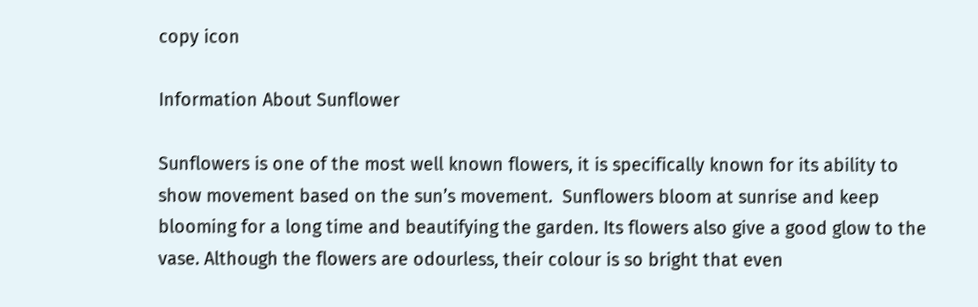copy icon

Information About Sunflower

Sunflowers is one of the most well known flowers, it is specifically known for its ability to show movement based on the sun’s movement.  Sunflowers bloom at sunrise and keep blooming for a long time and beautifying the garden. Its flowers also give a good glow to the vase. Although the flowers are odourless, their colour is so bright that even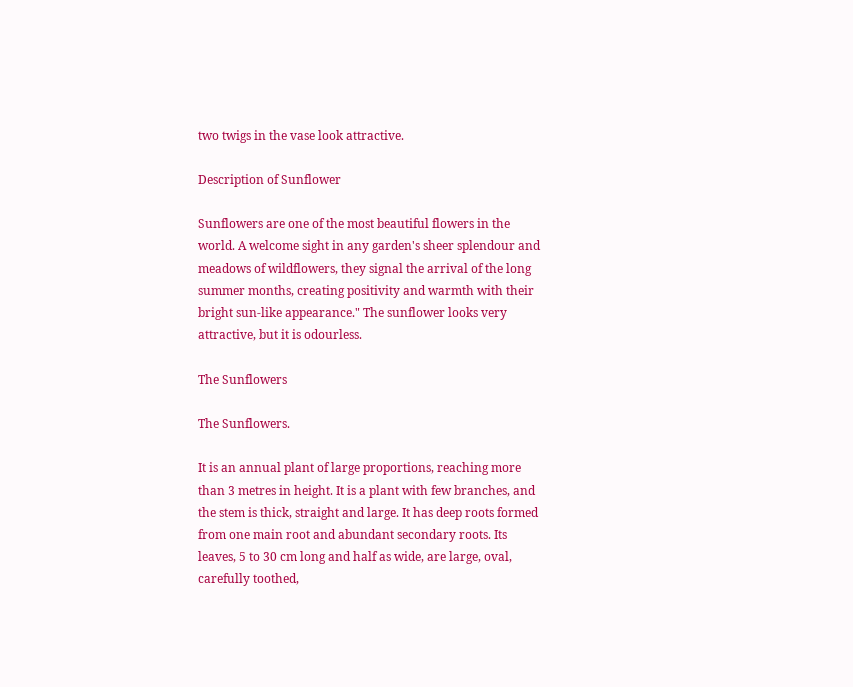two twigs in the vase look attractive.

Description of Sunflower

Sunflowers are one of the most beautiful flowers in the world. A welcome sight in any garden's sheer splendour and meadows of wildflowers, they signal the arrival of the long summer months, creating positivity and warmth with their bright sun-like appearance." The sunflower looks very attractive, but it is odourless.

The Sunflowers

The Sunflowers.

It is an annual plant of large proportions, reaching more than 3 metres in height. It is a plant with few branches, and the stem is thick, straight and large. It has deep roots formed from one main root and abundant secondary roots. Its leaves, 5 to 30 cm long and half as wide, are large, oval, carefully toothed,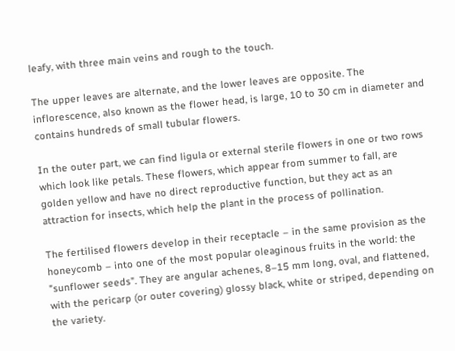leafy, with three main veins and rough to the touch.

The upper leaves are alternate, and the lower leaves are opposite. The inflorescence, also known as the flower head, is large, 10 to 30 cm in diameter and contains hundreds of small tubular flowers.

In the outer part, we can find ligula or external sterile flowers in one or two rows which look like petals. These flowers, which appear from summer to fall, are golden yellow and have no direct reproductive function, but they act as an attraction for insects, which help the plant in the process of pollination.

The fertilised flowers develop in their receptacle – in the same provision as the honeycomb – into one of the most popular oleaginous fruits in the world: the "sunflower seeds". They are angular achenes, 8–15 mm long, oval, and flattened, with the pericarp (or outer covering) glossy black, white or striped, depending on the variety.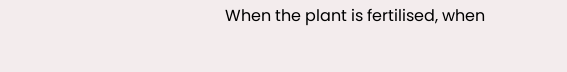When the plant is fertilised, when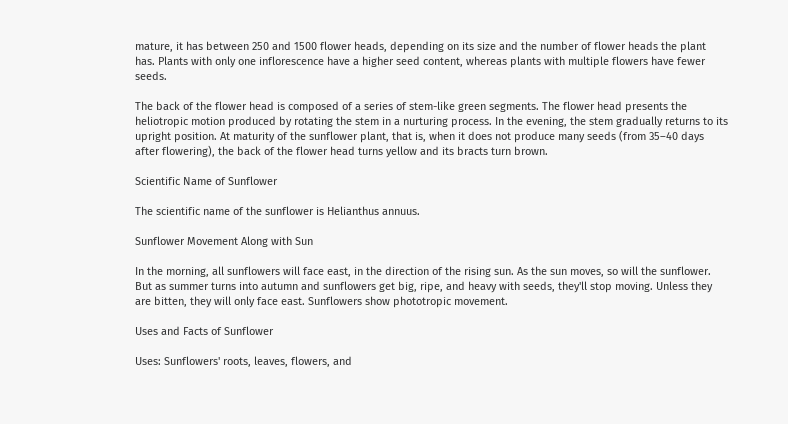mature, it has between 250 and 1500 flower heads, depending on its size and the number of flower heads the plant has. Plants with only one inflorescence have a higher seed content, whereas plants with multiple flowers have fewer seeds.

The back of the flower head is composed of a series of stem-like green segments. The flower head presents the heliotropic motion produced by rotating the stem in a nurturing process. In the evening, the stem gradually returns to its upright position. At maturity of the sunflower plant, that is, when it does not produce many seeds (from 35–40 days after flowering), the back of the flower head turns yellow and its bracts turn brown.

Scientific Name of Sunflower

The scientific name of the sunflower is Helianthus annuus.

Sunflower Movement Along with Sun

In the morning, all sunflowers will face east, in the direction of the rising sun. As the sun moves, so will the sunflower. But as summer turns into autumn and sunflowers get big, ripe, and heavy with seeds, they'll stop moving. Unless they are bitten, they will only face east. Sunflowers show phototropic movement.

Uses and Facts of Sunflower

Uses: Sunflowers' roots, leaves, flowers, and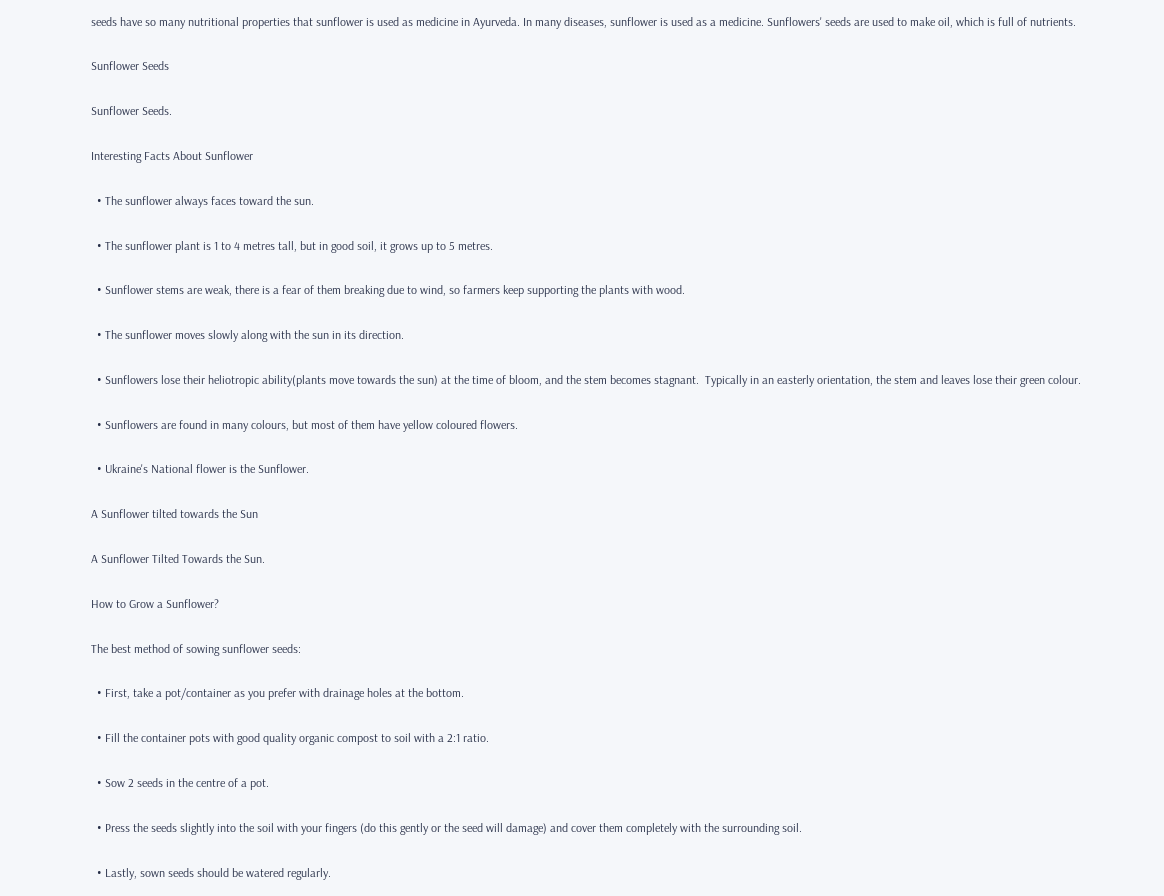seeds have so many nutritional properties that sunflower is used as medicine in Ayurveda. In many diseases, sunflower is used as a medicine. Sunflowers' seeds are used to make oil, which is full of nutrients.

Sunflower Seeds

Sunflower Seeds.

Interesting Facts About Sunflower

  • The sunflower always faces toward the sun.

  • The sunflower plant is 1 to 4 metres tall, but in good soil, it grows up to 5 metres.

  • Sunflower stems are weak, there is a fear of them breaking due to wind, so farmers keep supporting the plants with wood.

  • The sunflower moves slowly along with the sun in its direction.

  • Sunflowers lose their heliotropic ability(plants move towards the sun) at the time of bloom, and the stem becomes stagnant.  Typically in an easterly orientation, the stem and leaves lose their green colour.

  • Sunflowers are found in many colours, but most of them have yellow coloured flowers.

  • Ukraine's National flower is the Sunflower.

A Sunflower tilted towards the Sun

A Sunflower Tilted Towards the Sun.

How to Grow a Sunflower?

The best method of sowing sunflower seeds:

  • First, take a pot/container as you prefer with drainage holes at the bottom.

  • Fill the container pots with good quality organic compost to soil with a 2:1 ratio.

  • Sow 2 seeds in the centre of a pot.

  • Press the seeds slightly into the soil with your fingers (do this gently or the seed will damage) and cover them completely with the surrounding soil.

  • Lastly, sown seeds should be watered regularly.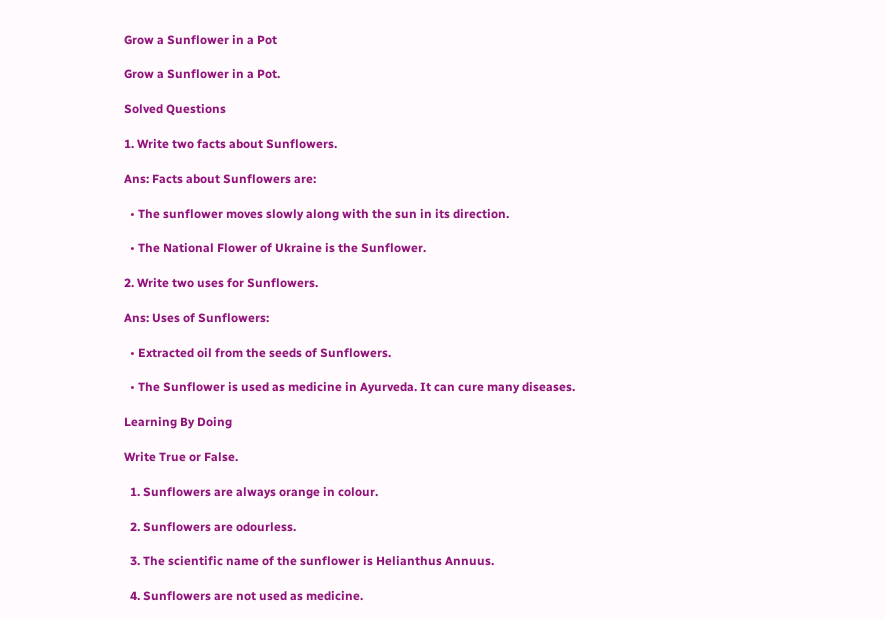Grow a Sunflower in a Pot

Grow a Sunflower in a Pot.

Solved Questions

1. Write two facts about Sunflowers.

Ans: Facts about Sunflowers are:

  • The sunflower moves slowly along with the sun in its direction.

  • The National Flower of Ukraine is the Sunflower.

2. Write two uses for Sunflowers.

Ans: Uses of Sunflowers:

  • Extracted oil from the seeds of Sunflowers.

  • The Sunflower is used as medicine in Ayurveda. It can cure many diseases.

Learning By Doing

Write True or False.

  1. Sunflowers are always orange in colour.

  2. Sunflowers are odourless.

  3. The scientific name of the sunflower is Helianthus Annuus.

  4. Sunflowers are not used as medicine.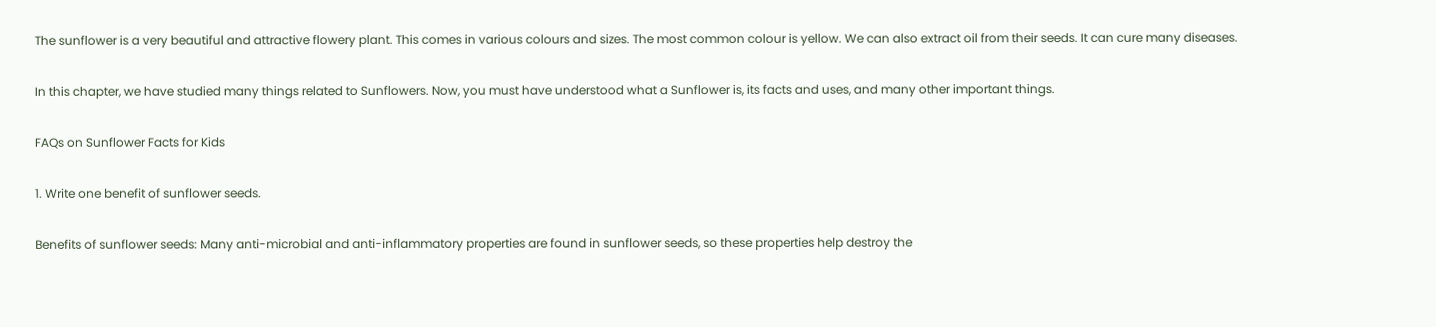The sunflower is a very beautiful and attractive flowery plant. This comes in various colours and sizes. The most common colour is yellow. We can also extract oil from their seeds. It can cure many diseases.

In this chapter, we have studied many things related to Sunflowers. Now, you must have understood what a Sunflower is, its facts and uses, and many other important things.

FAQs on Sunflower Facts for Kids

1. Write one benefit of sunflower seeds.

Benefits of sunflower seeds: Many anti-microbial and anti-inflammatory properties are found in sunflower seeds, so these properties help destroy the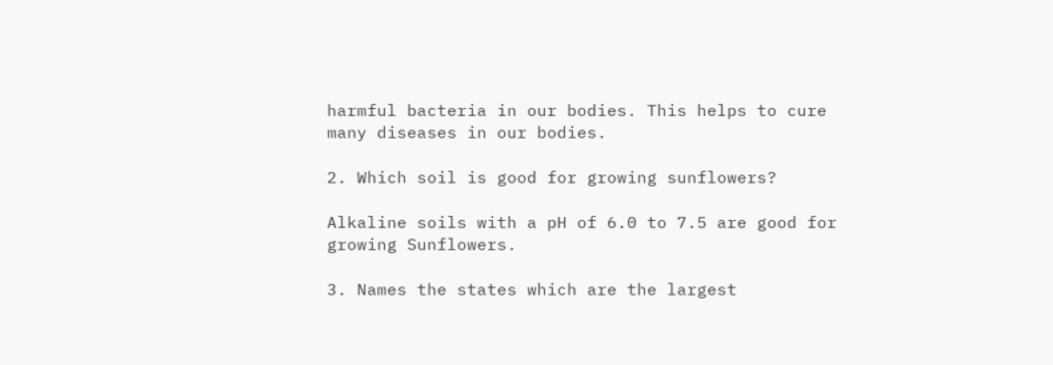harmful bacteria in our bodies. This helps to cure many diseases in our bodies.

2. Which soil is good for growing sunflowers?

Alkaline soils with a pH of 6.0 to 7.5 are good for growing Sunflowers.

3. Names the states which are the largest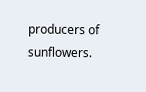producers of sunflowers.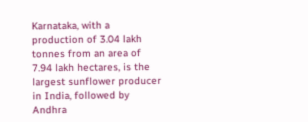Karnataka, with a production of 3.04 lakh tonnes from an area of 7.94 lakh hectares, is the largest sunflower producer in India, followed by Andhra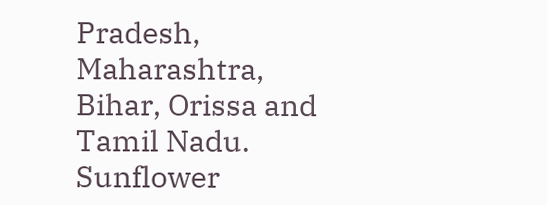Pradesh, Maharashtra, Bihar, Orissa and Tamil Nadu. Sunflower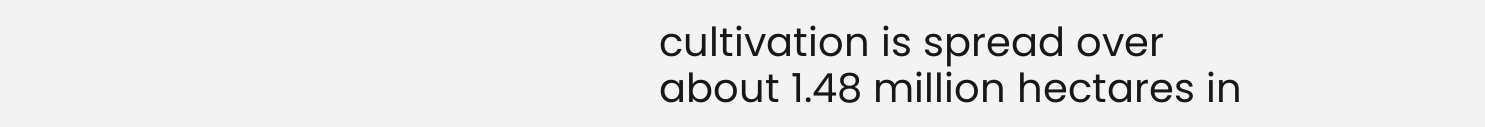cultivation is spread over about 1.48 million hectares in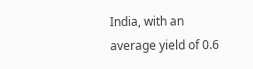India, with an average yield of 0.6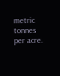metric tonnes per acre.